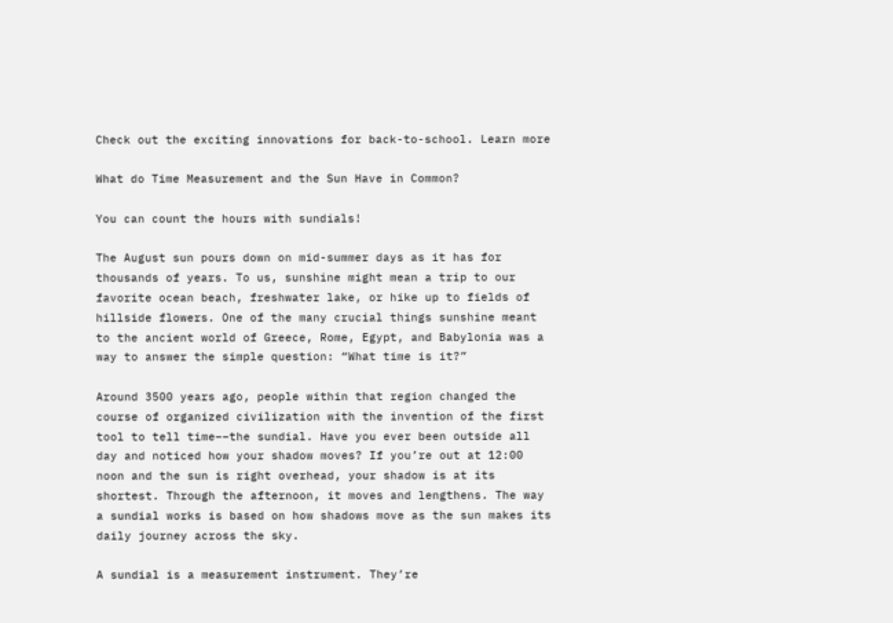Check out the exciting innovations for back-to-school. Learn more

What do Time Measurement and the Sun Have in Common?

You can count the hours with sundials!

The August sun pours down on mid-summer days as it has for thousands of years. To us, sunshine might mean a trip to our favorite ocean beach, freshwater lake, or hike up to fields of hillside flowers. One of the many crucial things sunshine meant to the ancient world of Greece, Rome, Egypt, and Babylonia was a way to answer the simple question: “What time is it?”

Around 3500 years ago, people within that region changed the course of organized civilization with the invention of the first tool to tell time––the sundial. Have you ever been outside all day and noticed how your shadow moves? If you’re out at 12:00 noon and the sun is right overhead, your shadow is at its shortest. Through the afternoon, it moves and lengthens. The way a sundial works is based on how shadows move as the sun makes its daily journey across the sky.

A sundial is a measurement instrument. They’re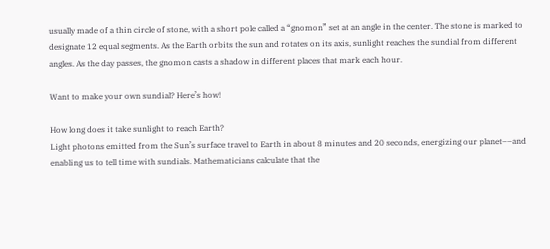usually made of a thin circle of stone, with a short pole called a “gnomon” set at an angle in the center. The stone is marked to designate 12 equal segments. As the Earth orbits the sun and rotates on its axis, sunlight reaches the sundial from different angles. As the day passes, the gnomon casts a shadow in different places that mark each hour.

Want to make your own sundial? Here’s how!

How long does it take sunlight to reach Earth?
Light photons emitted from the Sun’s surface travel to Earth in about 8 minutes and 20 seconds, energizing our planet––and enabling us to tell time with sundials. Mathematicians calculate that the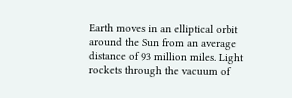Earth moves in an elliptical orbit around the Sun from an average distance of 93 million miles. Light rockets through the vacuum of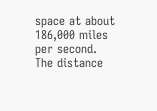space at about 186,000 miles per second. The distance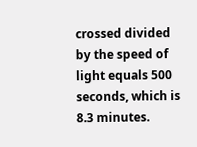crossed divided by the speed of light equals 500 seconds, which is 8.3 minutes.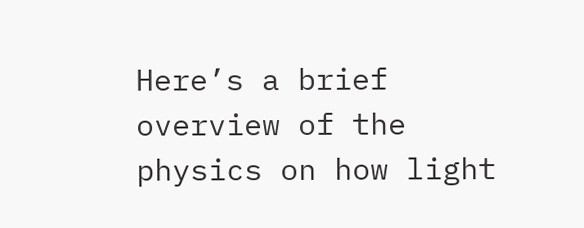Here’s a brief overview of the physics on how light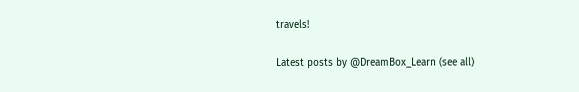travels!

Latest posts by @DreamBox_Learn (see all)